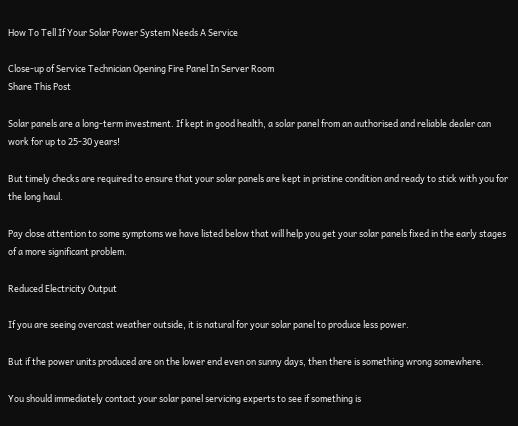How To Tell If Your Solar Power System Needs A Service

Close-up of Service Technician Opening Fire Panel In Server Room
Share This Post

Solar panels are a long-term investment. If kept in good health, a solar panel from an authorised and reliable dealer can work for up to 25-30 years!

But timely checks are required to ensure that your solar panels are kept in pristine condition and ready to stick with you for the long haul.

Pay close attention to some symptoms we have listed below that will help you get your solar panels fixed in the early stages of a more significant problem.

Reduced Electricity Output

If you are seeing overcast weather outside, it is natural for your solar panel to produce less power.

But if the power units produced are on the lower end even on sunny days, then there is something wrong somewhere.

You should immediately contact your solar panel servicing experts to see if something is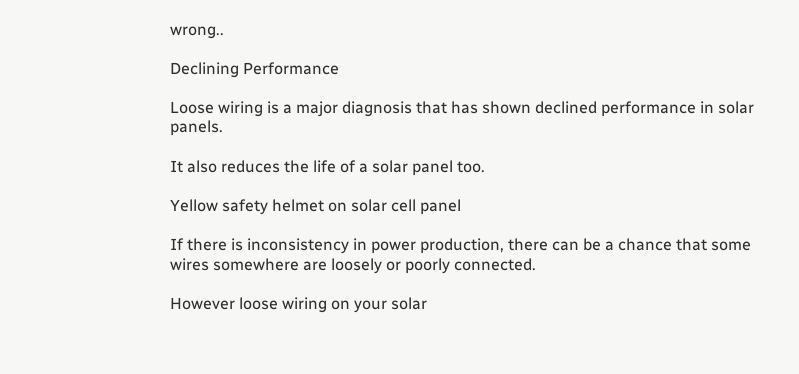wrong..

Declining Performance

Loose wiring is a major diagnosis that has shown declined performance in solar panels.

It also reduces the life of a solar panel too.

Yellow safety helmet on solar cell panel

If there is inconsistency in power production, there can be a chance that some wires somewhere are loosely or poorly connected.

However loose wiring on your solar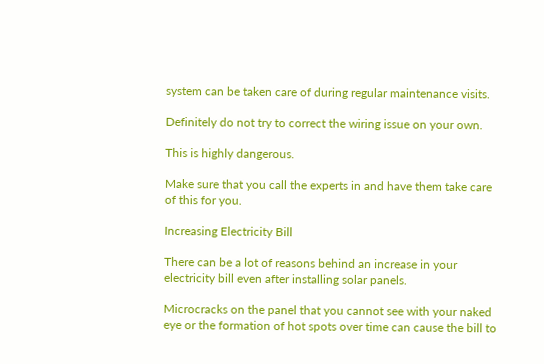system can be taken care of during regular maintenance visits.

Definitely do not try to correct the wiring issue on your own.

This is highly dangerous.

Make sure that you call the experts in and have them take care of this for you.

Increasing Electricity Bill

There can be a lot of reasons behind an increase in your electricity bill even after installing solar panels.

Microcracks on the panel that you cannot see with your naked eye or the formation of hot spots over time can cause the bill to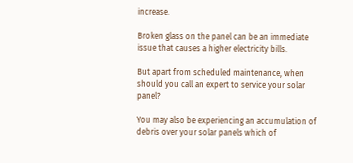increase.

Broken glass on the panel can be an immediate issue that causes a higher electricity bills.

But apart from scheduled maintenance, when should you call an expert to service your solar panel?

You may also be experiencing an accumulation of debris over your solar panels which of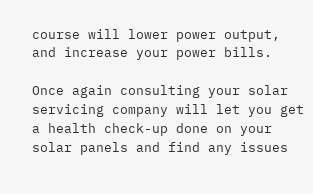course will lower power output, and increase your power bills.

Once again consulting your solar servicing company will let you get a health check-up done on your solar panels and find any issues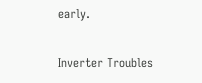early.

Inverter Troubles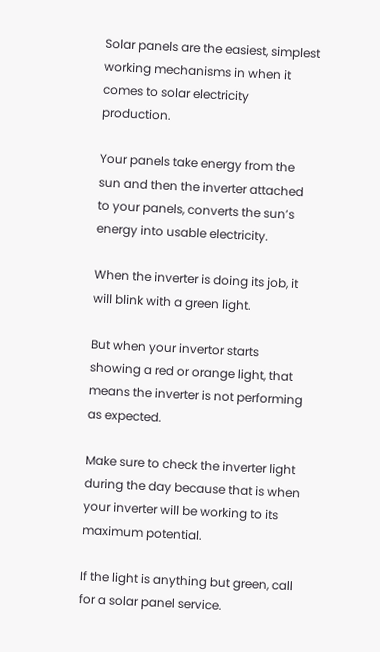Solar panels are the easiest, simplest working mechanisms in when it comes to solar electricity production.

Your panels take energy from the sun and then the inverter attached to your panels, converts the sun’s energy into usable electricity.

When the inverter is doing its job, it will blink with a green light.

But when your invertor starts showing a red or orange light, that means the inverter is not performing as expected.

Make sure to check the inverter light during the day because that is when your inverter will be working to its maximum potential.

If the light is anything but green, call for a solar panel service.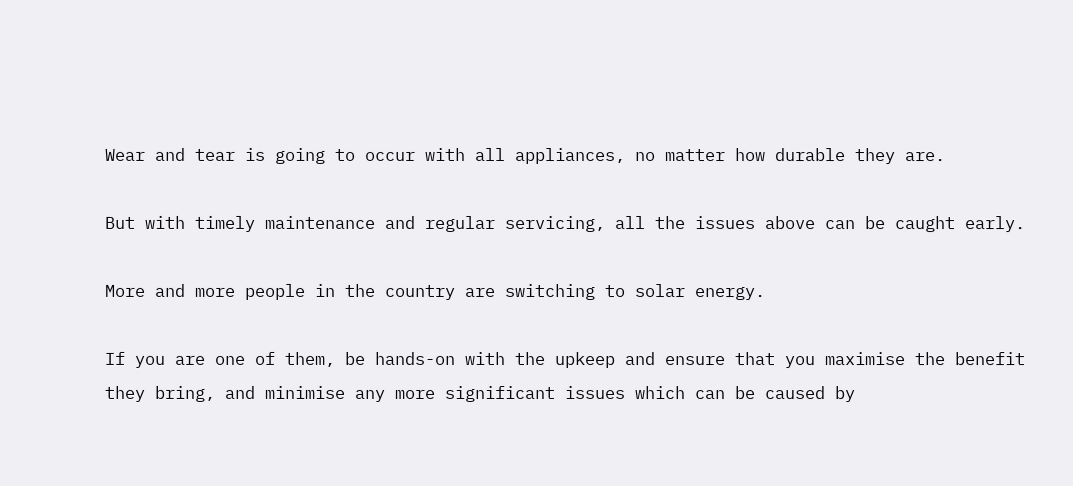Wear and tear is going to occur with all appliances, no matter how durable they are.

But with timely maintenance and regular servicing, all the issues above can be caught early.

More and more people in the country are switching to solar energy.

If you are one of them, be hands-on with the upkeep and ensure that you maximise the benefit they bring, and minimise any more significant issues which can be caused by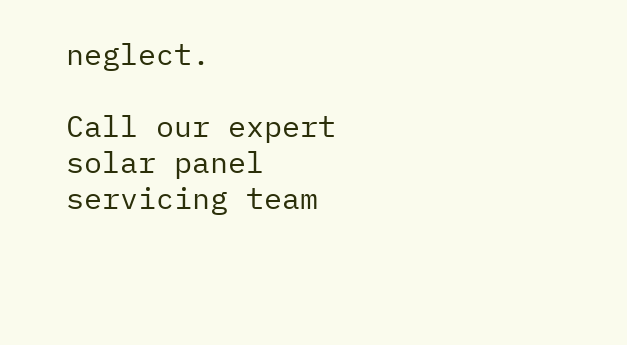neglect.

Call our expert solar panel servicing team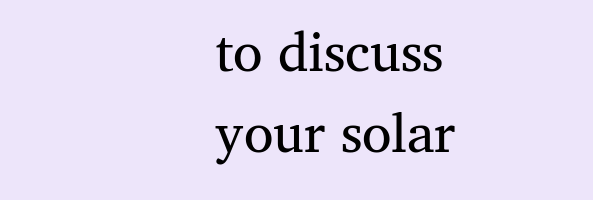to discuss your solar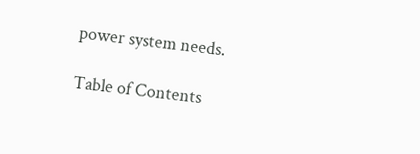power system needs.

Table of Contents